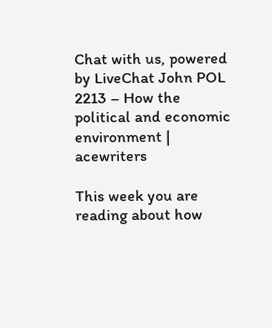Chat with us, powered by LiveChat John POL 2213 – How the political and economic environment | acewriters

This week you are reading about how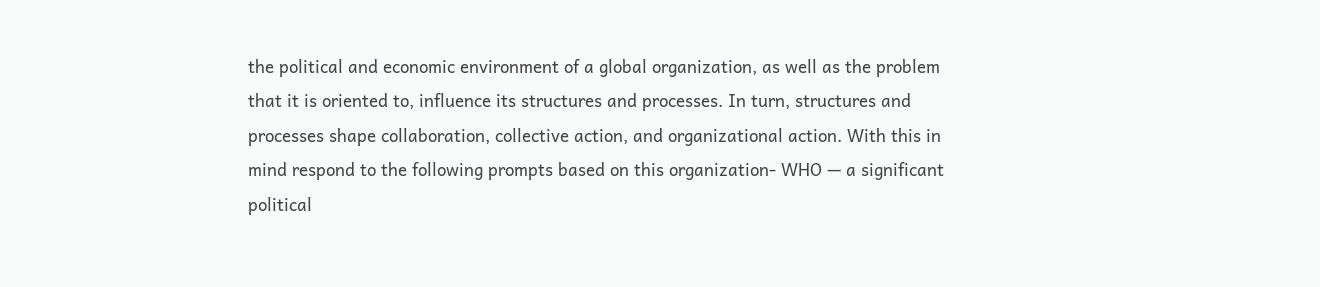the political and economic environment of a global organization, as well as the problem that it is oriented to, influence its structures and processes. In turn, structures and processes shape collaboration, collective action, and organizational action. With this in mind respond to the following prompts based on this organization- WHO — a significant political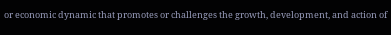or economic dynamic that promotes or challenges the growth, development, and action of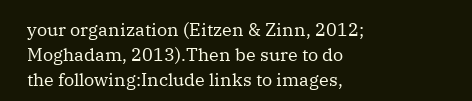your organization (Eitzen & Zinn, 2012; Moghadam, 2013).Then be sure to do the following:Include links to images,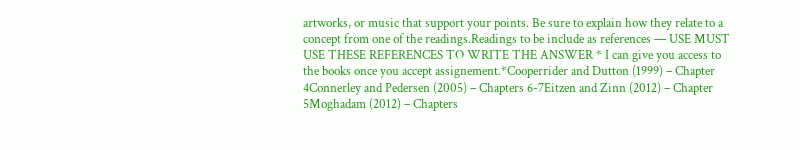artworks, or music that support your points. Be sure to explain how they relate to a concept from one of the readings.Readings to be include as references — USE MUST USE THESE REFERENCES TO WRITE THE ANSWER * I can give you access to the books once you accept assignement.*Cooperrider and Dutton (1999) – Chapter 4Connerley and Pedersen (2005) – Chapters 6-7Eitzen and Zinn (2012) – Chapter 5Moghadam (2012) – Chapters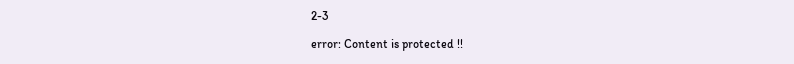2-3

error: Content is protected !!